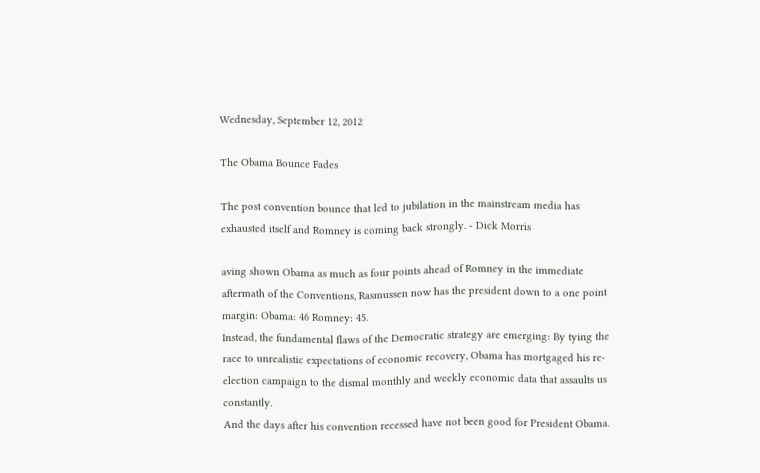Wednesday, September 12, 2012

The Obama Bounce Fades

The post convention bounce that led to jubilation in the mainstream media has exhausted itself and Romney is coming back strongly. - Dick Morris

aving shown Obama as much as four points ahead of Romney in the immediate aftermath of the Conventions, Rasmussen now has the president down to a one point margin: Obama: 46 Romney: 45.
Instead, the fundamental flaws of the Democratic strategy are emerging: By tying the race to unrealistic expectations of economic recovery, Obama has mortgaged his re-election campaign to the dismal monthly and weekly economic data that assaults us constantly.
And the days after his convention recessed have not been good for President Obama.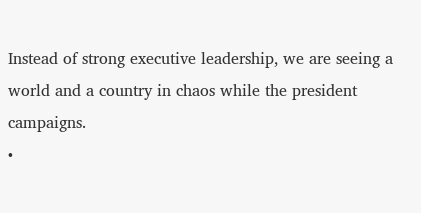Instead of strong executive leadership, we are seeing a world and a country in chaos while the president campaigns.
•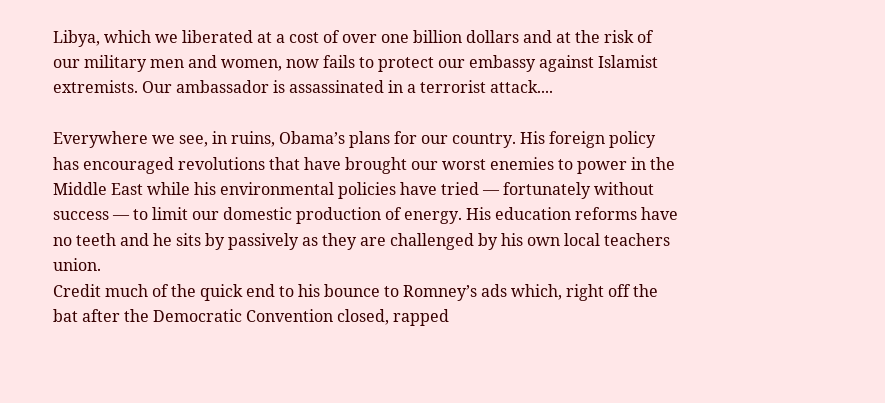Libya, which we liberated at a cost of over one billion dollars and at the risk of our military men and women, now fails to protect our embassy against Islamist extremists. Our ambassador is assassinated in a terrorist attack....

Everywhere we see, in ruins, Obama’s plans for our country. His foreign policy has encouraged revolutions that have brought our worst enemies to power in the Middle East while his environmental policies have tried — fortunately without success — to limit our domestic production of energy. His education reforms have no teeth and he sits by passively as they are challenged by his own local teachers union.
Credit much of the quick end to his bounce to Romney’s ads which, right off the bat after the Democratic Convention closed, rapped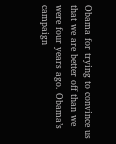Obama for trying to convince us that we are better off than we were four years ago. Obama’s campaign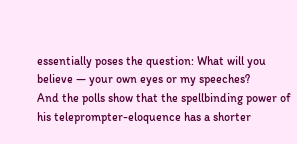essentially poses the question: What will you believe — your own eyes or my speeches?
And the polls show that the spellbinding power of his teleprompter-eloquence has a shorter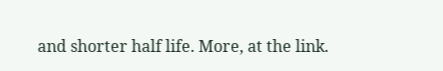and shorter half life. More, at the link.